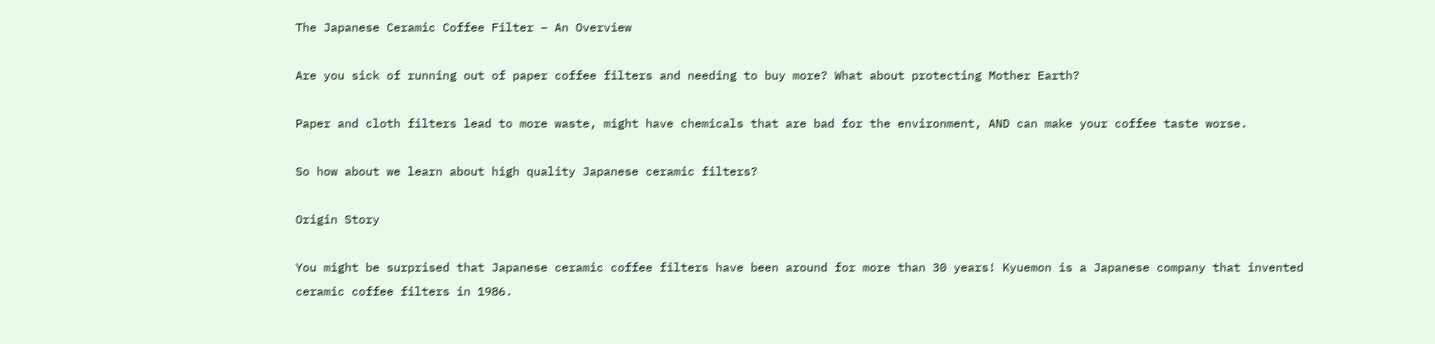The Japanese Ceramic Coffee Filter – An Overview

Are you sick of running out of paper coffee filters and needing to buy more? What about protecting Mother Earth?

Paper and cloth filters lead to more waste, might have chemicals that are bad for the environment, AND can make your coffee taste worse.

So how about we learn about high quality Japanese ceramic filters?

Origin Story

You might be surprised that Japanese ceramic coffee filters have been around for more than 30 years! Kyuemon is a Japanese company that invented ceramic coffee filters in 1986.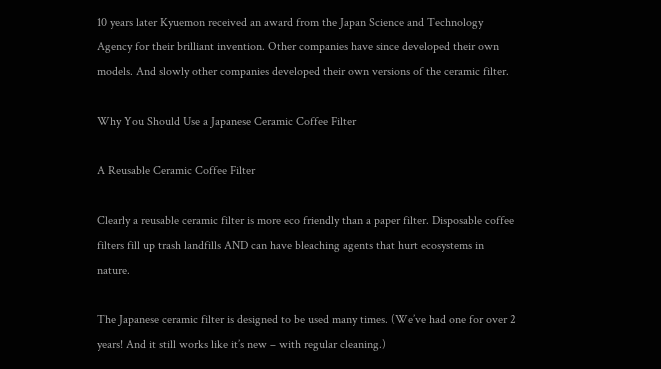10 years later Kyuemon received an award from the Japan Science and Technology Agency for their brilliant invention. Other companies have since developed their own models. And slowly other companies developed their own versions of the ceramic filter.

Why You Should Use a Japanese Ceramic Coffee Filter

A Reusable Ceramic Coffee Filter

Clearly a reusable ceramic filter is more eco friendly than a paper filter. Disposable coffee filters fill up trash landfills AND can have bleaching agents that hurt ecosystems in nature.

The Japanese ceramic filter is designed to be used many times. (We’ve had one for over 2 years! And it still works like it’s new – with regular cleaning.)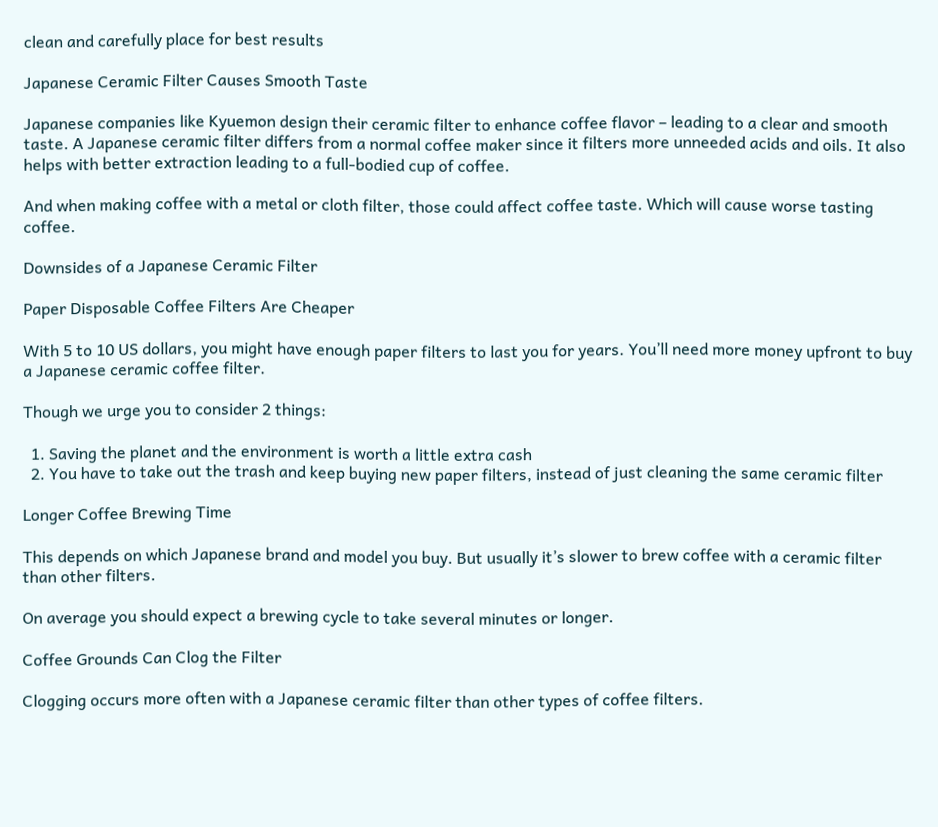clean and carefully place for best results

Japanese Ceramic Filter Causes Smooth Taste

Japanese companies like Kyuemon design their ceramic filter to enhance coffee flavor – leading to a clear and smooth taste. A Japanese ceramic filter differs from a normal coffee maker since it filters more unneeded acids and oils. It also helps with better extraction leading to a full-bodied cup of coffee.

And when making coffee with a metal or cloth filter, those could affect coffee taste. Which will cause worse tasting coffee.

Downsides of a Japanese Ceramic Filter

Paper Disposable Coffee Filters Are Cheaper

With 5 to 10 US dollars, you might have enough paper filters to last you for years. You’ll need more money upfront to buy a Japanese ceramic coffee filter.

Though we urge you to consider 2 things:

  1. Saving the planet and the environment is worth a little extra cash
  2. You have to take out the trash and keep buying new paper filters, instead of just cleaning the same ceramic filter

Longer Coffee Brewing Time

This depends on which Japanese brand and model you buy. But usually it’s slower to brew coffee with a ceramic filter than other filters.

On average you should expect a brewing cycle to take several minutes or longer.

Coffee Grounds Can Clog the Filter

Clogging occurs more often with a Japanese ceramic filter than other types of coffee filters.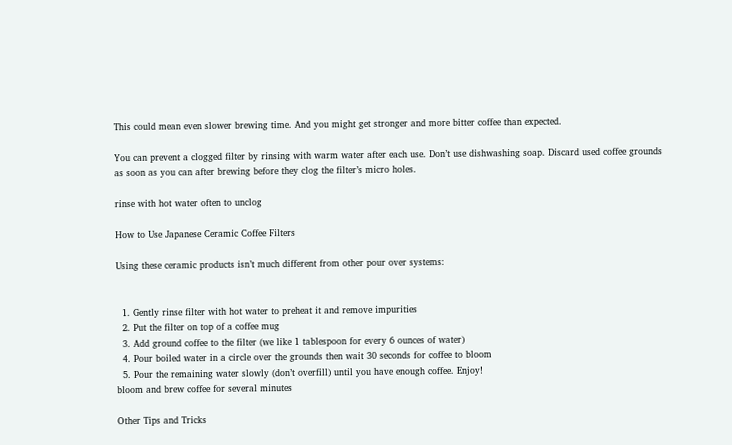This could mean even slower brewing time. And you might get stronger and more bitter coffee than expected.

You can prevent a clogged filter by rinsing with warm water after each use. Don’t use dishwashing soap. Discard used coffee grounds as soon as you can after brewing before they clog the filter’s micro holes.

rinse with hot water often to unclog

How to Use Japanese Ceramic Coffee Filters

Using these ceramic products isn’t much different from other pour over systems:


  1. Gently rinse filter with hot water to preheat it and remove impurities
  2. Put the filter on top of a coffee mug
  3. Add ground coffee to the filter (we like 1 tablespoon for every 6 ounces of water)
  4. Pour boiled water in a circle over the grounds then wait 30 seconds for coffee to bloom
  5. Pour the remaining water slowly (don’t overfill) until you have enough coffee. Enjoy!
bloom and brew coffee for several minutes

Other Tips and Tricks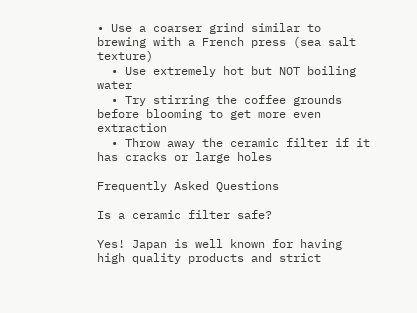• Use a coarser grind similar to brewing with a French press (sea salt texture)
  • Use extremely hot but NOT boiling water
  • Try stirring the coffee grounds before blooming to get more even extraction
  • Throw away the ceramic filter if it has cracks or large holes

Frequently Asked Questions

Is a ceramic filter safe?

Yes! Japan is well known for having high quality products and strict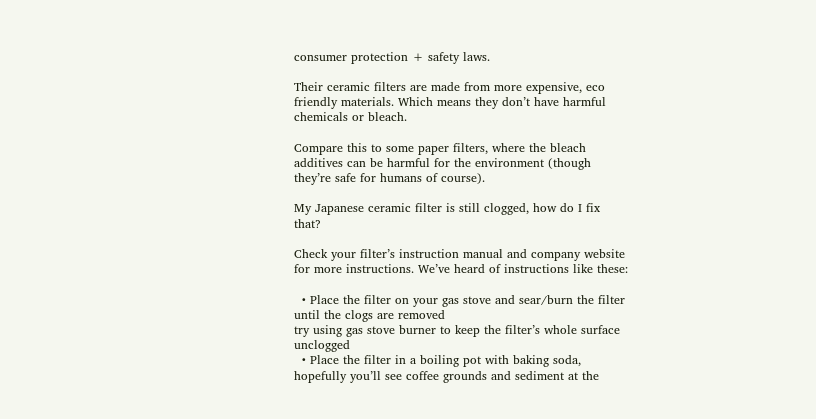consumer protection + safety laws.

Their ceramic filters are made from more expensive, eco friendly materials. Which means they don’t have harmful chemicals or bleach.

Compare this to some paper filters, where the bleach additives can be harmful for the environment (though they’re safe for humans of course).

My Japanese ceramic filter is still clogged, how do I fix that?

Check your filter’s instruction manual and company website for more instructions. We’ve heard of instructions like these:

  • Place the filter on your gas stove and sear/burn the filter until the clogs are removed
try using gas stove burner to keep the filter’s whole surface unclogged
  • Place the filter in a boiling pot with baking soda, hopefully you’ll see coffee grounds and sediment at the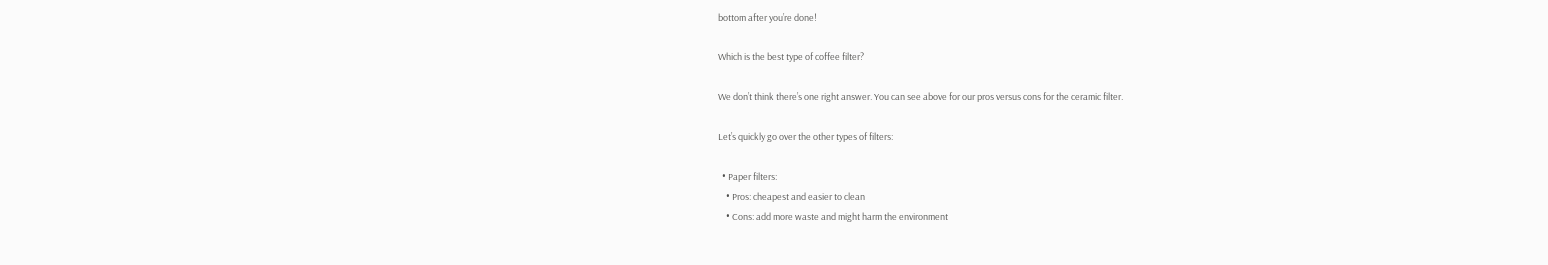bottom after you’re done!

Which is the best type of coffee filter?

We don’t think there’s one right answer. You can see above for our pros versus cons for the ceramic filter.

Let’s quickly go over the other types of filters:

  • Paper filters:
    • Pros: cheapest and easier to clean
    • Cons: add more waste and might harm the environment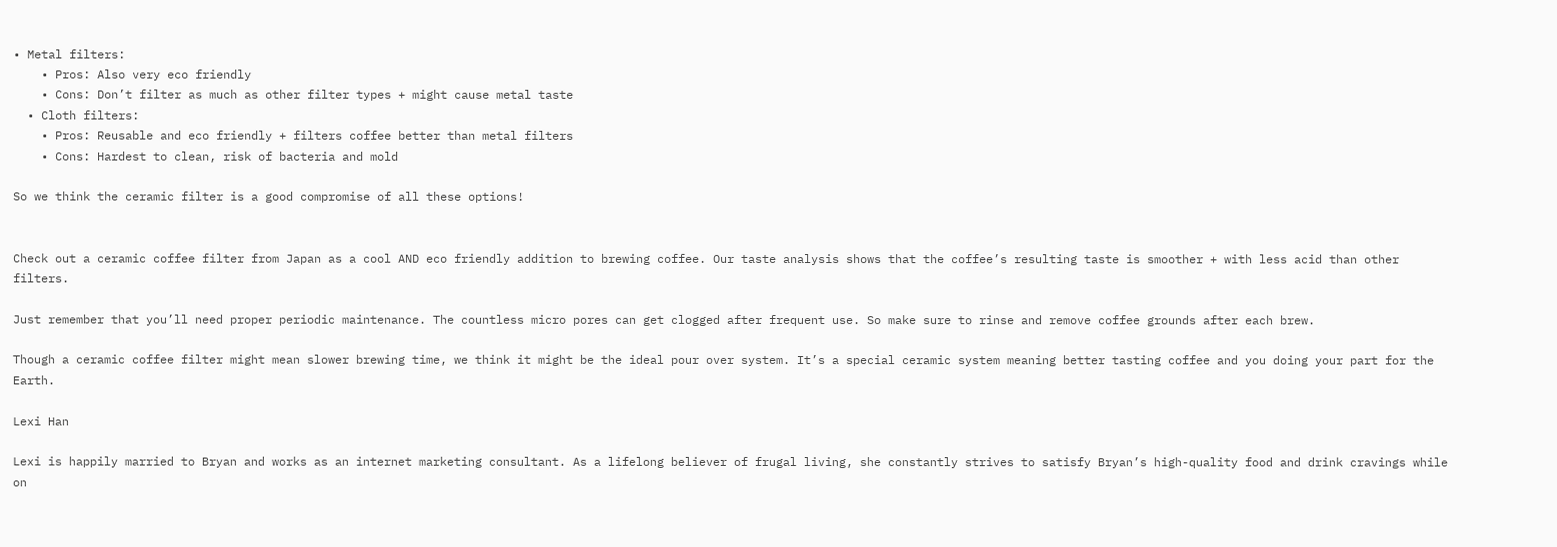• Metal filters:
    • Pros: Also very eco friendly
    • Cons: Don’t filter as much as other filter types + might cause metal taste
  • Cloth filters:
    • Pros: Reusable and eco friendly + filters coffee better than metal filters
    • Cons: Hardest to clean, risk of bacteria and mold

So we think the ceramic filter is a good compromise of all these options!


Check out a ceramic coffee filter from Japan as a cool AND eco friendly addition to brewing coffee. Our taste analysis shows that the coffee’s resulting taste is smoother + with less acid than other filters.

Just remember that you’ll need proper periodic maintenance. The countless micro pores can get clogged after frequent use. So make sure to rinse and remove coffee grounds after each brew.

Though a ceramic coffee filter might mean slower brewing time, we think it might be the ideal pour over system. It’s a special ceramic system meaning better tasting coffee and you doing your part for the Earth.

Lexi Han

Lexi is happily married to Bryan and works as an internet marketing consultant. As a lifelong believer of frugal living, she constantly strives to satisfy Bryan’s high-quality food and drink cravings while on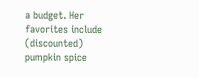a budget. Her favorites include (discounted) pumpkin spice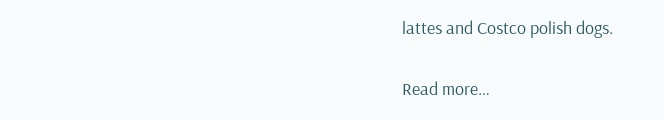lattes and Costco polish dogs.

Read more…